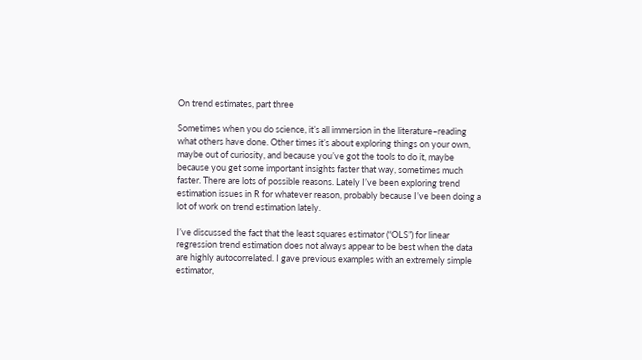On trend estimates, part three

Sometimes when you do science, it’s all immersion in the literature–reading what others have done. Other times it’s about exploring things on your own, maybe out of curiosity, and because you’ve got the tools to do it, maybe because you get some important insights faster that way, sometimes much faster. There are lots of possible reasons. Lately I’ve been exploring trend estimation issues in R for whatever reason, probably because I’ve been doing a lot of work on trend estimation lately.

I’ve discussed the fact that the least squares estimator (“OLS”) for linear regression trend estimation does not always appear to be best when the data are highly autocorrelated. I gave previous examples with an extremely simple estimator,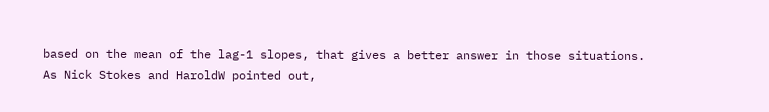based on the mean of the lag-1 slopes, that gives a better answer in those situations. As Nick Stokes and HaroldW pointed out,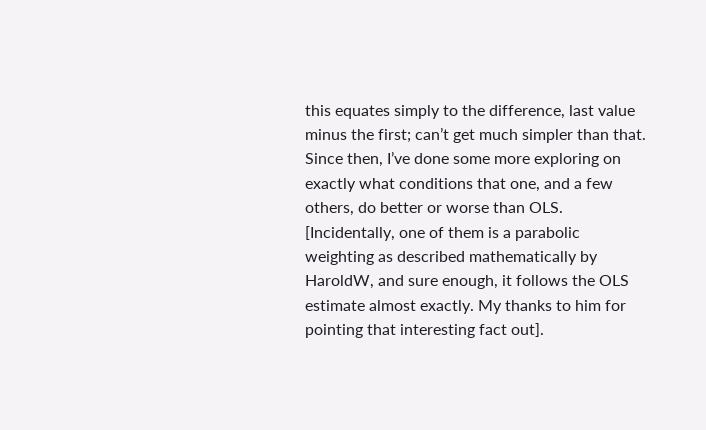this equates simply to the difference, last value minus the first; can’t get much simpler than that. Since then, I’ve done some more exploring on exactly what conditions that one, and a few others, do better or worse than OLS. [Incidentally, one of them is a parabolic weighting as described mathematically by HaroldW, and sure enough, it follows the OLS estimate almost exactly. My thanks to him for pointing that interesting fact out].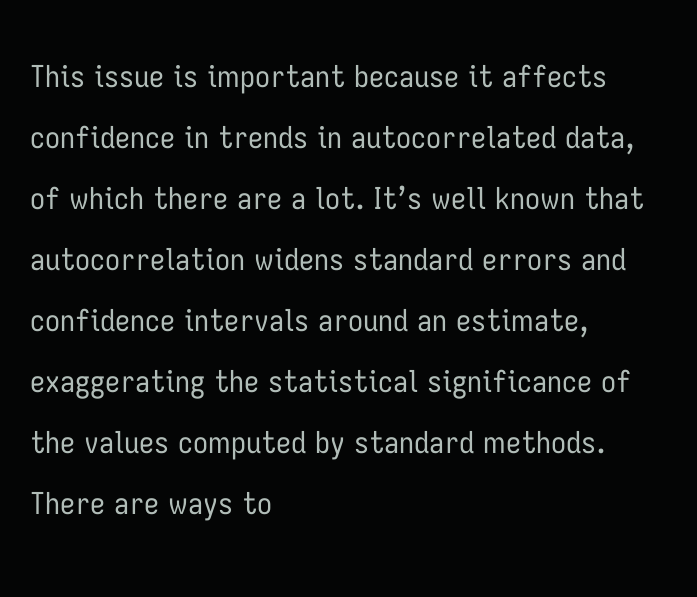This issue is important because it affects confidence in trends in autocorrelated data, of which there are a lot. It’s well known that autocorrelation widens standard errors and confidence intervals around an estimate, exaggerating the statistical significance of the values computed by standard methods. There are ways to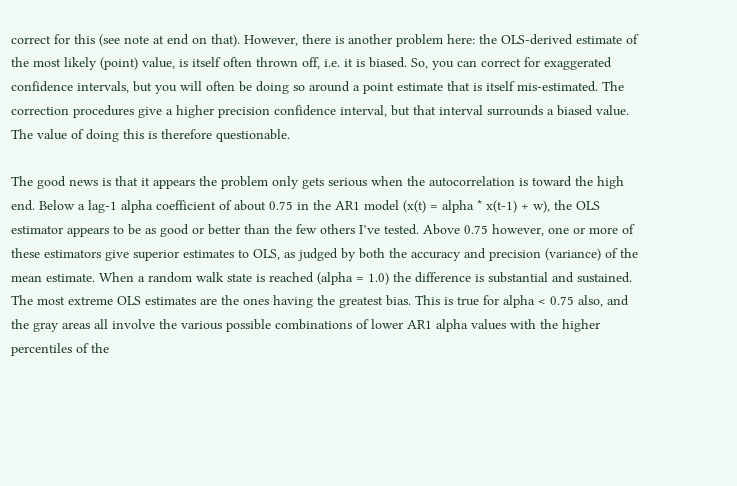correct for this (see note at end on that). However, there is another problem here: the OLS-derived estimate of the most likely (point) value, is itself often thrown off, i.e. it is biased. So, you can correct for exaggerated confidence intervals, but you will often be doing so around a point estimate that is itself mis-estimated. The correction procedures give a higher precision confidence interval, but that interval surrounds a biased value. The value of doing this is therefore questionable.

The good news is that it appears the problem only gets serious when the autocorrelation is toward the high end. Below a lag-1 alpha coefficient of about 0.75 in the AR1 model (x(t) = alpha * x(t-1) + w), the OLS estimator appears to be as good or better than the few others I’ve tested. Above 0.75 however, one or more of these estimators give superior estimates to OLS, as judged by both the accuracy and precision (variance) of the mean estimate. When a random walk state is reached (alpha = 1.0) the difference is substantial and sustained. The most extreme OLS estimates are the ones having the greatest bias. This is true for alpha < 0.75 also, and the gray areas all involve the various possible combinations of lower AR1 alpha values with the higher percentiles of the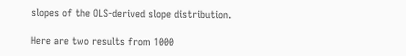slopes of the OLS-derived slope distribution.

Here are two results from 1000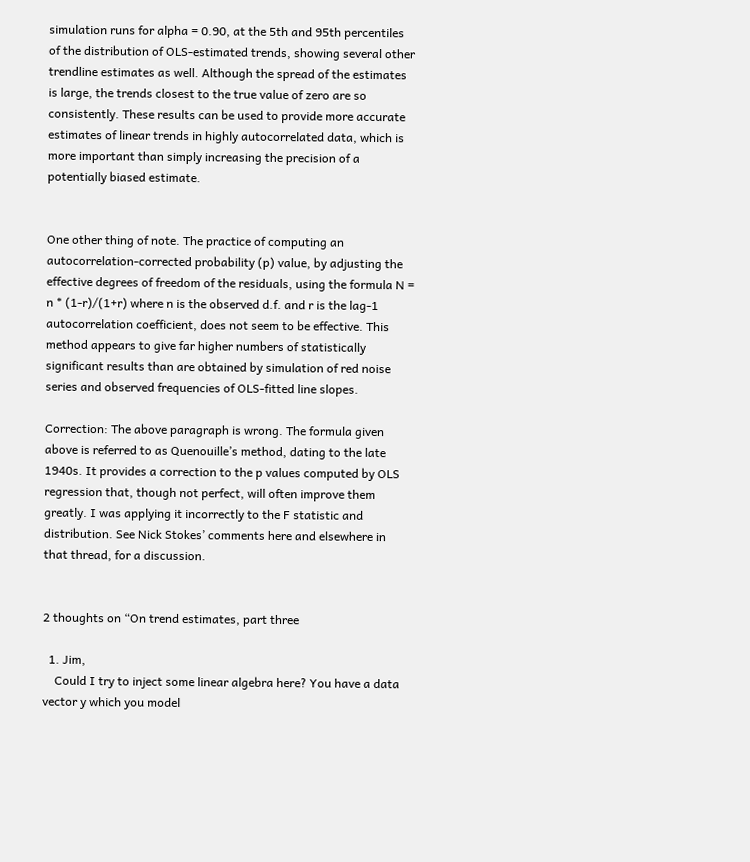simulation runs for alpha = 0.90, at the 5th and 95th percentiles of the distribution of OLS-estimated trends, showing several other trendline estimates as well. Although the spread of the estimates is large, the trends closest to the true value of zero are so consistently. These results can be used to provide more accurate estimates of linear trends in highly autocorrelated data, which is more important than simply increasing the precision of a potentially biased estimate.


One other thing of note. The practice of computing an autocorrelation-corrected probability (p) value, by adjusting the effective degrees of freedom of the residuals, using the formula N = n * (1-r)/(1+r) where n is the observed d.f. and r is the lag-1 autocorrelation coefficient, does not seem to be effective. This method appears to give far higher numbers of statistically significant results than are obtained by simulation of red noise series and observed frequencies of OLS-fitted line slopes.

Correction: The above paragraph is wrong. The formula given above is referred to as Quenouille’s method, dating to the late 1940s. It provides a correction to the p values computed by OLS regression that, though not perfect, will often improve them greatly. I was applying it incorrectly to the F statistic and distribution. See Nick Stokes’ comments here and elsewhere in that thread, for a discussion.


2 thoughts on “On trend estimates, part three

  1. Jim,
    Could I try to inject some linear algebra here? You have a data vector y which you model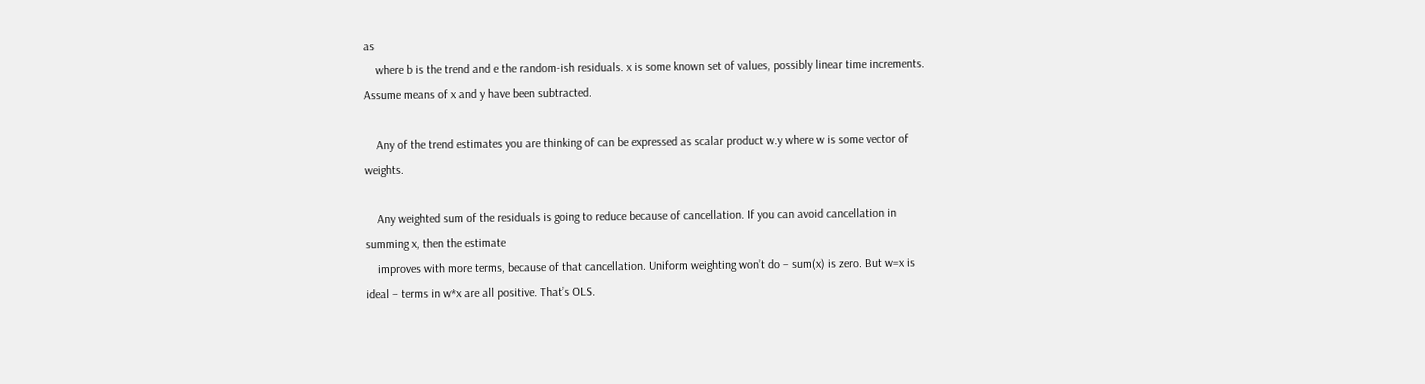as
    where b is the trend and e the random-ish residuals. x is some known set of values, possibly linear time increments. Assume means of x and y have been subtracted.

    Any of the trend estimates you are thinking of can be expressed as scalar product w.y where w is some vector of weights.

    Any weighted sum of the residuals is going to reduce because of cancellation. If you can avoid cancellation in summing x, then the estimate
    improves with more terms, because of that cancellation. Uniform weighting won’t do – sum(x) is zero. But w=x is ideal – terms in w*x are all positive. That’s OLS.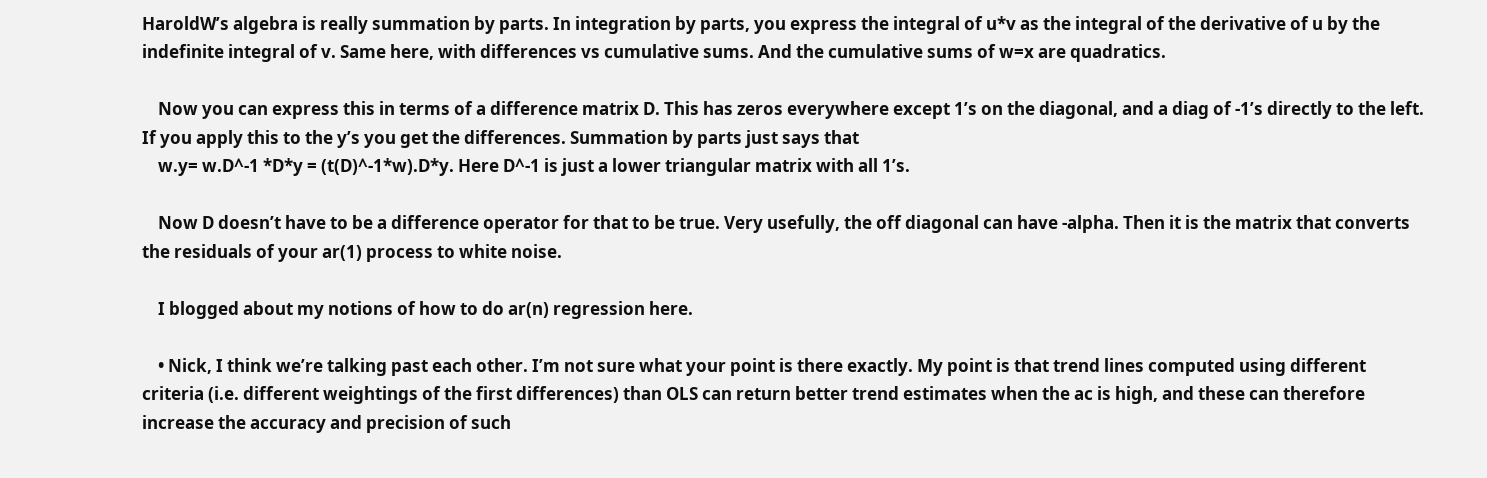HaroldW’s algebra is really summation by parts. In integration by parts, you express the integral of u*v as the integral of the derivative of u by the indefinite integral of v. Same here, with differences vs cumulative sums. And the cumulative sums of w=x are quadratics.

    Now you can express this in terms of a difference matrix D. This has zeros everywhere except 1’s on the diagonal, and a diag of -1’s directly to the left. If you apply this to the y’s you get the differences. Summation by parts just says that
    w.y= w.D^-1 *D*y = (t(D)^-1*w).D*y. Here D^-1 is just a lower triangular matrix with all 1’s.

    Now D doesn’t have to be a difference operator for that to be true. Very usefully, the off diagonal can have -alpha. Then it is the matrix that converts the residuals of your ar(1) process to white noise.

    I blogged about my notions of how to do ar(n) regression here.

    • Nick, I think we’re talking past each other. I’m not sure what your point is there exactly. My point is that trend lines computed using different criteria (i.e. different weightings of the first differences) than OLS can return better trend estimates when the ac is high, and these can therefore increase the accuracy and precision of such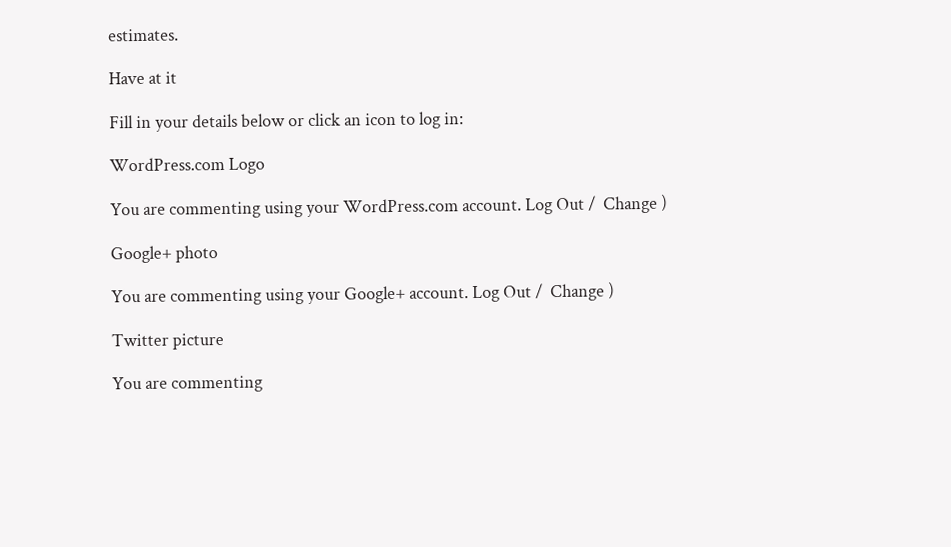estimates.

Have at it

Fill in your details below or click an icon to log in:

WordPress.com Logo

You are commenting using your WordPress.com account. Log Out /  Change )

Google+ photo

You are commenting using your Google+ account. Log Out /  Change )

Twitter picture

You are commenting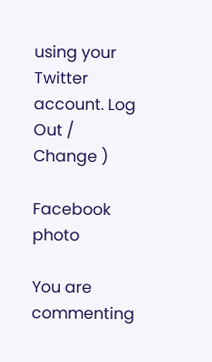using your Twitter account. Log Out /  Change )

Facebook photo

You are commenting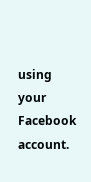using your Facebook account.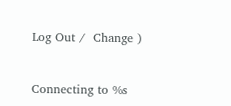Log Out /  Change )


Connecting to %s